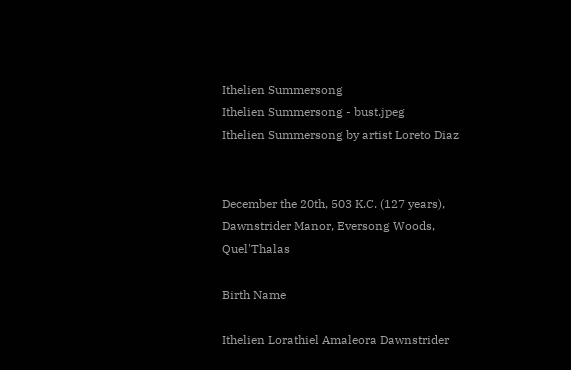Ithelien Summersong
Ithelien Summersong - bust.jpeg
Ithelien Summersong by artist Loreto Diaz


December the 20th, 503 K.C. (127 years), Dawnstrider Manor, Eversong Woods, Quel'Thalas

Birth Name

Ithelien Lorathiel Amaleora Dawnstrider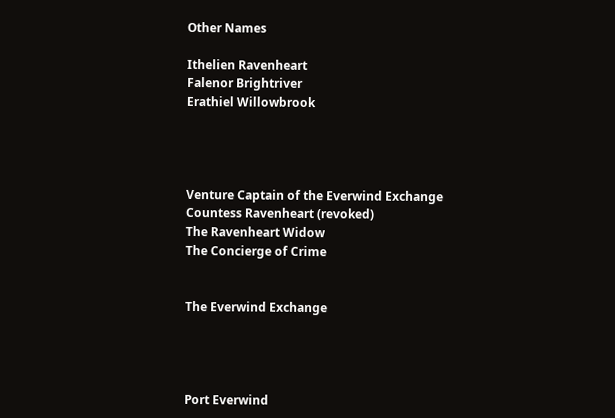Other Names

Ithelien Ravenheart
Falenor Brightriver
Erathiel Willowbrook




Venture Captain of the Everwind Exchange
Countess Ravenheart (revoked)
The Ravenheart Widow
The Concierge of Crime


The Everwind Exchange




Port Everwind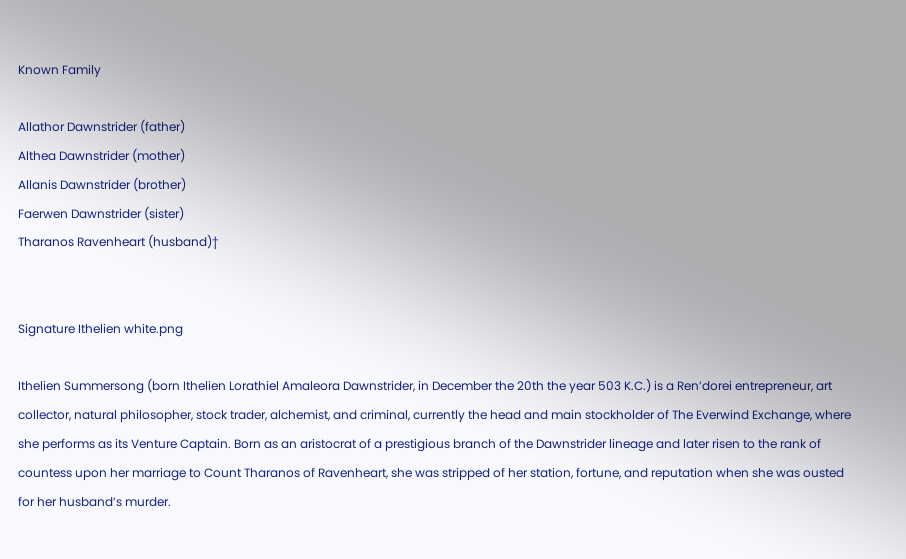Known Family

Allathor Dawnstrider (father)
Althea Dawnstrider (mother)
Allanis Dawnstrider (brother)
Faerwen Dawnstrider (sister)
Tharanos Ravenheart (husband)†


Signature Ithelien white.png

Ithelien Summersong (born Ithelien Lorathiel Amaleora Dawnstrider, in December the 20th the year 503 K.C.) is a Ren’dorei entrepreneur, art collector, natural philosopher, stock trader, alchemist, and criminal, currently the head and main stockholder of The Everwind Exchange, where she performs as its Venture Captain. Born as an aristocrat of a prestigious branch of the Dawnstrider lineage and later risen to the rank of countess upon her marriage to Count Tharanos of Ravenheart, she was stripped of her station, fortune, and reputation when she was ousted for her husband’s murder.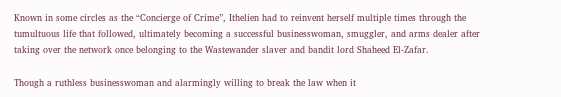Known in some circles as the “Concierge of Crime”, Ithelien had to reinvent herself multiple times through the tumultuous life that followed, ultimately becoming a successful businesswoman, smuggler, and arms dealer after taking over the network once belonging to the Wastewander slaver and bandit lord Shaheed El-Zafar.

Though a ruthless businesswoman and alarmingly willing to break the law when it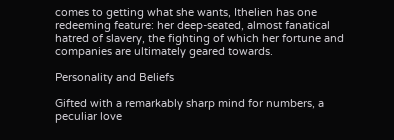comes to getting what she wants, Ithelien has one redeeming feature: her deep-seated, almost fanatical hatred of slavery, the fighting of which her fortune and companies are ultimately geared towards.

Personality and Beliefs

Gifted with a remarkably sharp mind for numbers, a peculiar love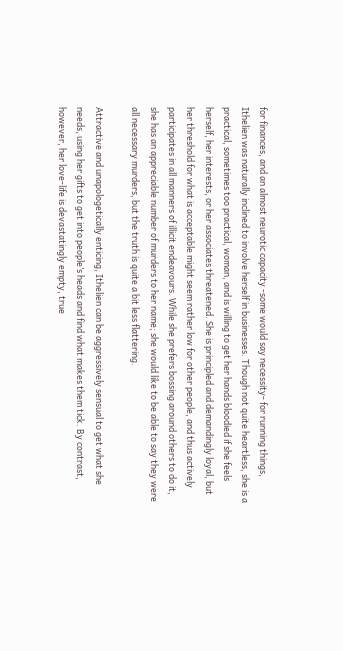for finances, and an almost neurotic capacity -some would say necessity- for running things, Ithelien was naturally inclined to involve herself in businesses. Though not quite heartless, she is a practical, sometimes too practical, woman, and is willing to get her hands bloodied if she feels herself, her interests, or her associates threatened. She is principled and demandingly loyal, but her threshold for what is acceptable might seem rather low for other people, and thus actively participates in all manners of illicit endeavours. While she prefers bossing around others to do it, she has an appreciable number of murders to her name; she would like to be able to say they were all necessary murders, but the truth is quite a bit less flattering.

Attractive and unapologetically enticing, Ithelien can be aggressively sensual to get what she needs, using her gifts to get into people’s heads and find what makes them tick. By contrast, however, her love-life is devastatingly empty, true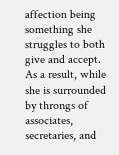affection being something she struggles to both give and accept. As a result, while she is surrounded by throngs of associates, secretaries, and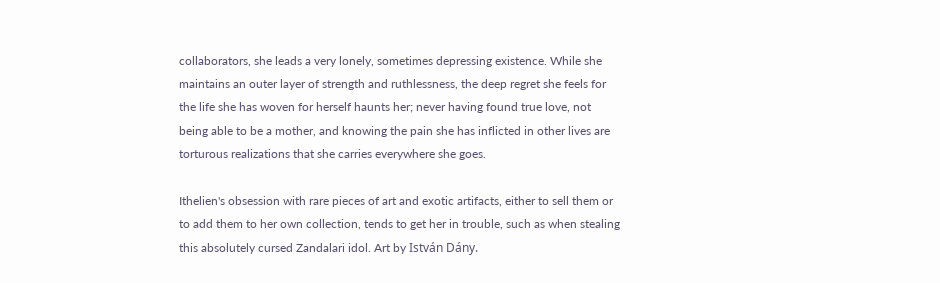collaborators, she leads a very lonely, sometimes depressing existence. While she maintains an outer layer of strength and ruthlessness, the deep regret she feels for the life she has woven for herself haunts her; never having found true love, not being able to be a mother, and knowing the pain she has inflicted in other lives are torturous realizations that she carries everywhere she goes.

Ithelien's obsession with rare pieces of art and exotic artifacts, either to sell them or to add them to her own collection, tends to get her in trouble, such as when stealing this absolutely cursed Zandalari idol. Art by István Dány.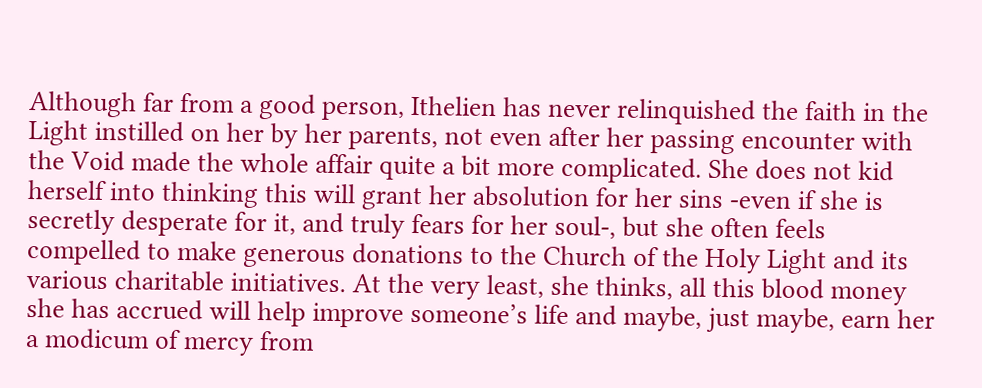Although far from a good person, Ithelien has never relinquished the faith in the Light instilled on her by her parents, not even after her passing encounter with the Void made the whole affair quite a bit more complicated. She does not kid herself into thinking this will grant her absolution for her sins -even if she is secretly desperate for it, and truly fears for her soul-, but she often feels compelled to make generous donations to the Church of the Holy Light and its various charitable initiatives. At the very least, she thinks, all this blood money she has accrued will help improve someone’s life and maybe, just maybe, earn her a modicum of mercy from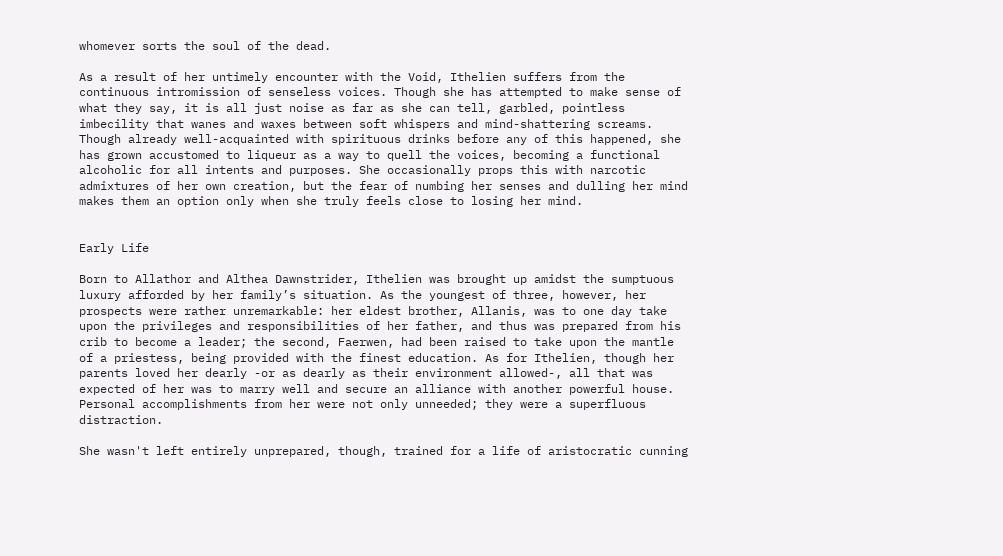whomever sorts the soul of the dead.

As a result of her untimely encounter with the Void, Ithelien suffers from the continuous intromission of senseless voices. Though she has attempted to make sense of what they say, it is all just noise as far as she can tell, garbled, pointless imbecility that wanes and waxes between soft whispers and mind-shattering screams. Though already well-acquainted with spirituous drinks before any of this happened, she has grown accustomed to liqueur as a way to quell the voices, becoming a functional alcoholic for all intents and purposes. She occasionally props this with narcotic admixtures of her own creation, but the fear of numbing her senses and dulling her mind makes them an option only when she truly feels close to losing her mind.


Early Life

Born to Allathor and Althea Dawnstrider, Ithelien was brought up amidst the sumptuous luxury afforded by her family’s situation. As the youngest of three, however, her prospects were rather unremarkable: her eldest brother, Allanis, was to one day take upon the privileges and responsibilities of her father, and thus was prepared from his crib to become a leader; the second, Faerwen, had been raised to take upon the mantle of a priestess, being provided with the finest education. As for Ithelien, though her parents loved her dearly -or as dearly as their environment allowed-, all that was expected of her was to marry well and secure an alliance with another powerful house. Personal accomplishments from her were not only unneeded; they were a superfluous distraction.

She wasn't left entirely unprepared, though, trained for a life of aristocratic cunning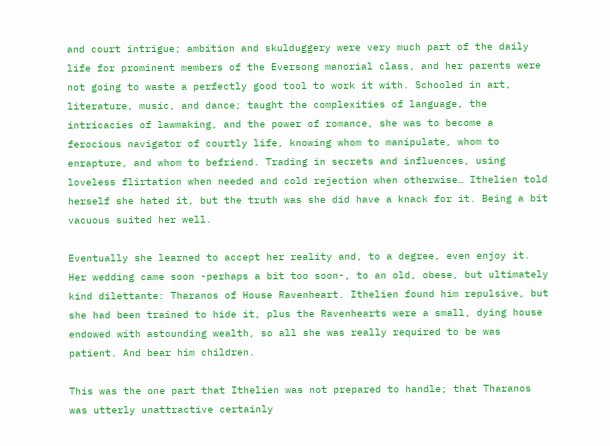and court intrigue; ambition and skulduggery were very much part of the daily life for prominent members of the Eversong manorial class, and her parents were not going to waste a perfectly good tool to work it with. Schooled in art, literature, music, and dance; taught the complexities of language, the intricacies of lawmaking, and the power of romance, she was to become a ferocious navigator of courtly life, knowing whom to manipulate, whom to enrapture, and whom to befriend. Trading in secrets and influences, using loveless flirtation when needed and cold rejection when otherwise… Ithelien told herself she hated it, but the truth was she did have a knack for it. Being a bit vacuous suited her well.

Eventually she learned to accept her reality and, to a degree, even enjoy it. Her wedding came soon -perhaps a bit too soon-, to an old, obese, but ultimately kind dilettante: Tharanos of House Ravenheart. Ithelien found him repulsive, but she had been trained to hide it, plus the Ravenhearts were a small, dying house endowed with astounding wealth, so all she was really required to be was patient. And bear him children.

This was the one part that Ithelien was not prepared to handle; that Tharanos was utterly unattractive certainly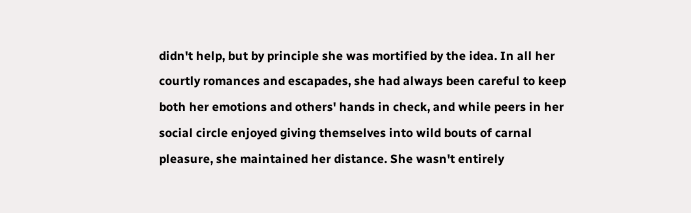didn't help, but by principle she was mortified by the idea. In all her courtly romances and escapades, she had always been careful to keep both her emotions and others' hands in check, and while peers in her social circle enjoyed giving themselves into wild bouts of carnal pleasure, she maintained her distance. She wasn't entirely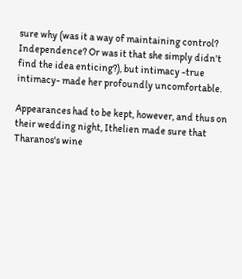sure why (was it a way of maintaining control? Independence? Or was it that she simply didn't find the idea enticing?), but intimacy -true intimacy- made her profoundly uncomfortable.

Appearances had to be kept, however, and thus on their wedding night, Ithelien made sure that Tharanos's wine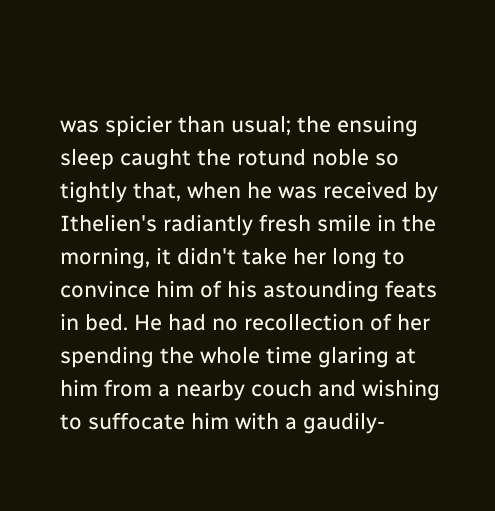was spicier than usual; the ensuing sleep caught the rotund noble so tightly that, when he was received by Ithelien's radiantly fresh smile in the morning, it didn't take her long to convince him of his astounding feats in bed. He had no recollection of her spending the whole time glaring at him from a nearby couch and wishing to suffocate him with a gaudily-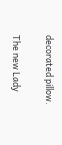decorated pillow.

The new Lady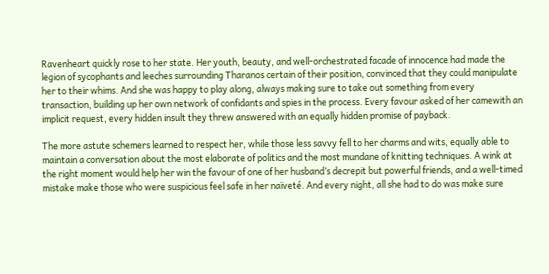Ravenheart quickly rose to her state. Her youth, beauty, and well-orchestrated facade of innocence had made the legion of sycophants and leeches surrounding Tharanos certain of their position, convinced that they could manipulate her to their whims. And she was happy to play along, always making sure to take out something from every transaction, building up her own network of confidants and spies in the process. Every favour asked of her camewith an implicit request, every hidden insult they threw answered with an equally hidden promise of payback.

The more astute schemers learned to respect her, while those less savvy fell to her charms and wits, equally able to maintain a conversation about the most elaborate of politics and the most mundane of knitting techniques. A wink at the right moment would help her win the favour of one of her husband’s decrepit but powerful friends, and a well-timed mistake make those who were suspicious feel safe in her naïveté. And every night, all she had to do was make sure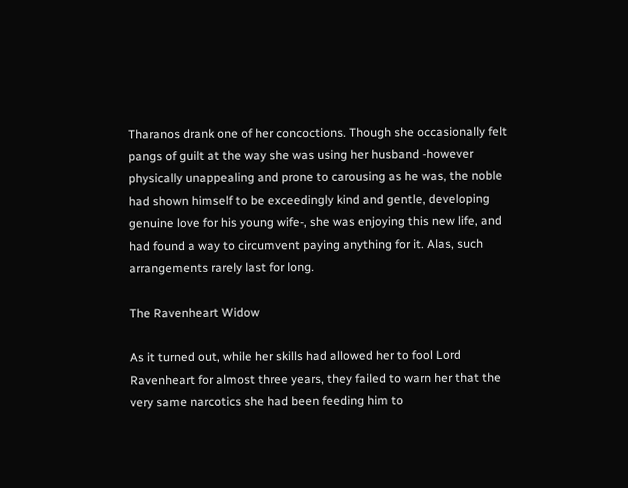Tharanos drank one of her concoctions. Though she occasionally felt pangs of guilt at the way she was using her husband -however physically unappealing and prone to carousing as he was, the noble had shown himself to be exceedingly kind and gentle, developing genuine love for his young wife-, she was enjoying this new life, and had found a way to circumvent paying anything for it. Alas, such arrangements rarely last for long.

The Ravenheart Widow

As it turned out, while her skills had allowed her to fool Lord Ravenheart for almost three years, they failed to warn her that the very same narcotics she had been feeding him to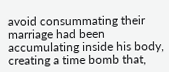avoid consummating their marriage had been accumulating inside his body, creating a time bomb that,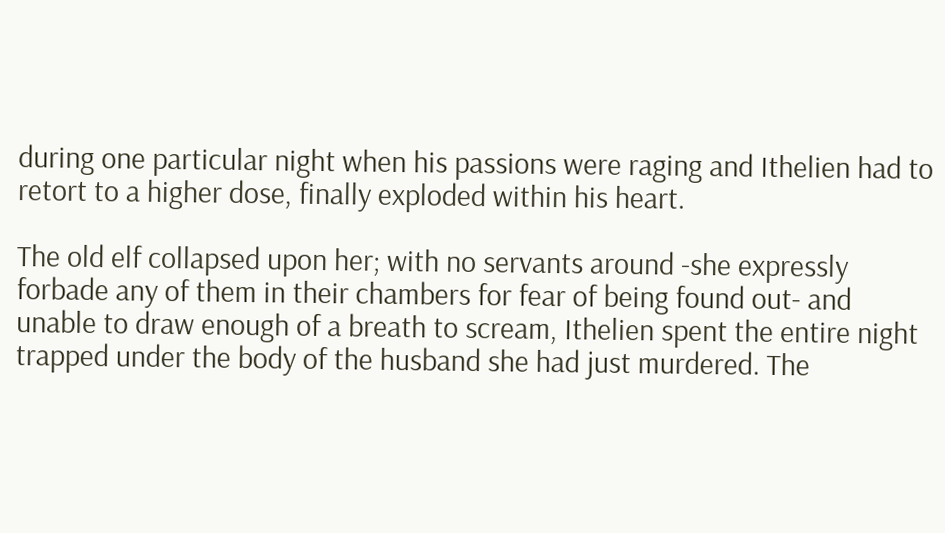during one particular night when his passions were raging and Ithelien had to retort to a higher dose, finally exploded within his heart.

The old elf collapsed upon her; with no servants around -she expressly forbade any of them in their chambers for fear of being found out- and unable to draw enough of a breath to scream, Ithelien spent the entire night trapped under the body of the husband she had just murdered. The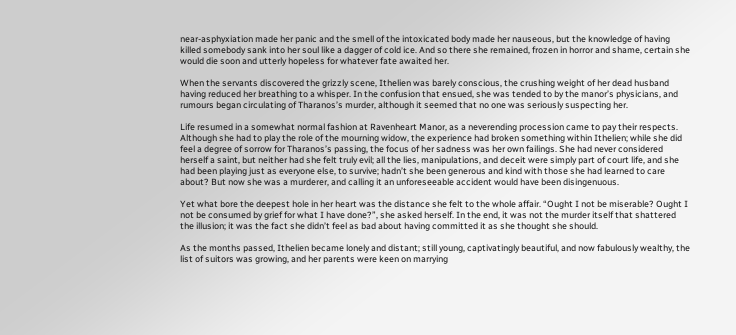near-asphyxiation made her panic and the smell of the intoxicated body made her nauseous, but the knowledge of having killed somebody sank into her soul like a dagger of cold ice. And so there she remained, frozen in horror and shame, certain she would die soon and utterly hopeless for whatever fate awaited her.

When the servants discovered the grizzly scene, Ithelien was barely conscious, the crushing weight of her dead husband having reduced her breathing to a whisper. In the confusion that ensued, she was tended to by the manor’s physicians, and rumours began circulating of Tharanos’s murder, although it seemed that no one was seriously suspecting her.

Life resumed in a somewhat normal fashion at Ravenheart Manor, as a neverending procession came to pay their respects. Although she had to play the role of the mourning widow, the experience had broken something within Ithelien; while she did feel a degree of sorrow for Tharanos’s passing, the focus of her sadness was her own failings. She had never considered herself a saint, but neither had she felt truly evil; all the lies, manipulations, and deceit were simply part of court life, and she had been playing just as everyone else, to survive; hadn’t she been generous and kind with those she had learned to care about? But now she was a murderer, and calling it an unforeseeable accident would have been disingenuous.

Yet what bore the deepest hole in her heart was the distance she felt to the whole affair. “Ought I not be miserable? Ought I not be consumed by grief for what I have done?”, she asked herself. In the end, it was not the murder itself that shattered the illusion; it was the fact she didn’t feel as bad about having committed it as she thought she should.

As the months passed, Ithelien became lonely and distant; still young, captivatingly beautiful, and now fabulously wealthy, the list of suitors was growing, and her parents were keen on marrying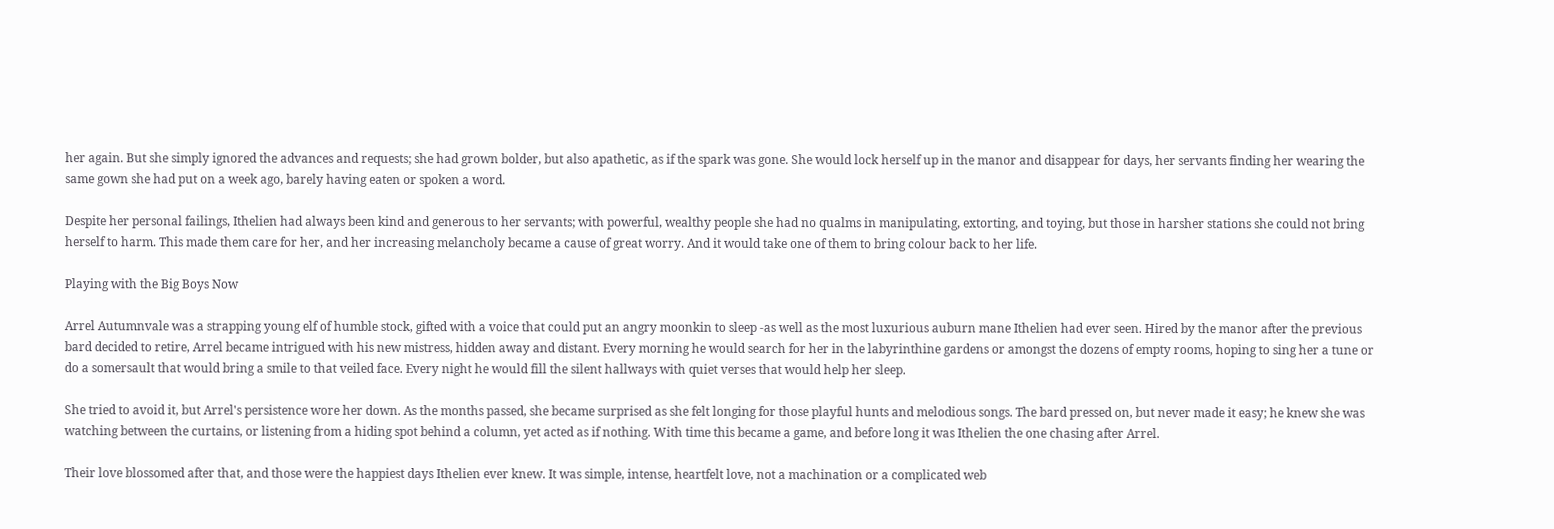her again. But she simply ignored the advances and requests; she had grown bolder, but also apathetic, as if the spark was gone. She would lock herself up in the manor and disappear for days, her servants finding her wearing the same gown she had put on a week ago, barely having eaten or spoken a word.

Despite her personal failings, Ithelien had always been kind and generous to her servants; with powerful, wealthy people she had no qualms in manipulating, extorting, and toying, but those in harsher stations she could not bring herself to harm. This made them care for her, and her increasing melancholy became a cause of great worry. And it would take one of them to bring colour back to her life.

Playing with the Big Boys Now

Arrel Autumnvale was a strapping young elf of humble stock, gifted with a voice that could put an angry moonkin to sleep -as well as the most luxurious auburn mane Ithelien had ever seen. Hired by the manor after the previous bard decided to retire, Arrel became intrigued with his new mistress, hidden away and distant. Every morning he would search for her in the labyrinthine gardens or amongst the dozens of empty rooms, hoping to sing her a tune or do a somersault that would bring a smile to that veiled face. Every night he would fill the silent hallways with quiet verses that would help her sleep.

She tried to avoid it, but Arrel's persistence wore her down. As the months passed, she became surprised as she felt longing for those playful hunts and melodious songs. The bard pressed on, but never made it easy; he knew she was watching between the curtains, or listening from a hiding spot behind a column, yet acted as if nothing. With time this became a game, and before long it was Ithelien the one chasing after Arrel.

Their love blossomed after that, and those were the happiest days Ithelien ever knew. It was simple, intense, heartfelt love, not a machination or a complicated web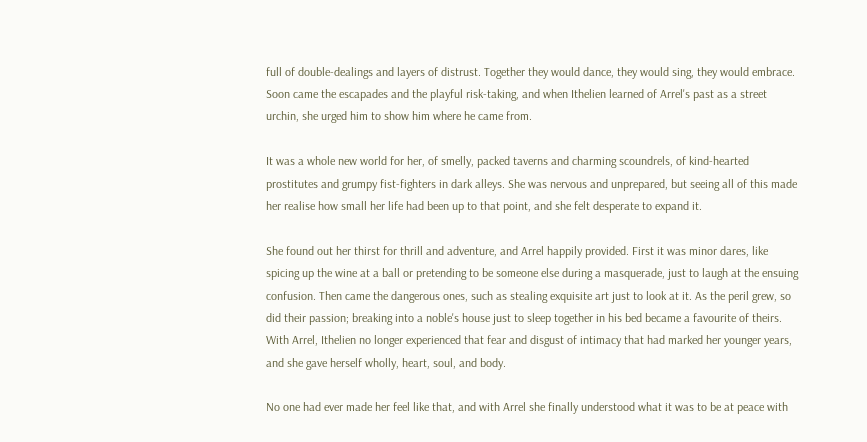full of double-dealings and layers of distrust. Together they would dance, they would sing, they would embrace. Soon came the escapades and the playful risk-taking, and when Ithelien learned of Arrel's past as a street urchin, she urged him to show him where he came from.

It was a whole new world for her, of smelly, packed taverns and charming scoundrels, of kind-hearted prostitutes and grumpy fist-fighters in dark alleys. She was nervous and unprepared, but seeing all of this made her realise how small her life had been up to that point, and she felt desperate to expand it.

She found out her thirst for thrill and adventure, and Arrel happily provided. First it was minor dares, like spicing up the wine at a ball or pretending to be someone else during a masquerade, just to laugh at the ensuing confusion. Then came the dangerous ones, such as stealing exquisite art just to look at it. As the peril grew, so did their passion; breaking into a noble's house just to sleep together in his bed became a favourite of theirs. With Arrel, Ithelien no longer experienced that fear and disgust of intimacy that had marked her younger years, and she gave herself wholly, heart, soul, and body.

No one had ever made her feel like that, and with Arrel she finally understood what it was to be at peace with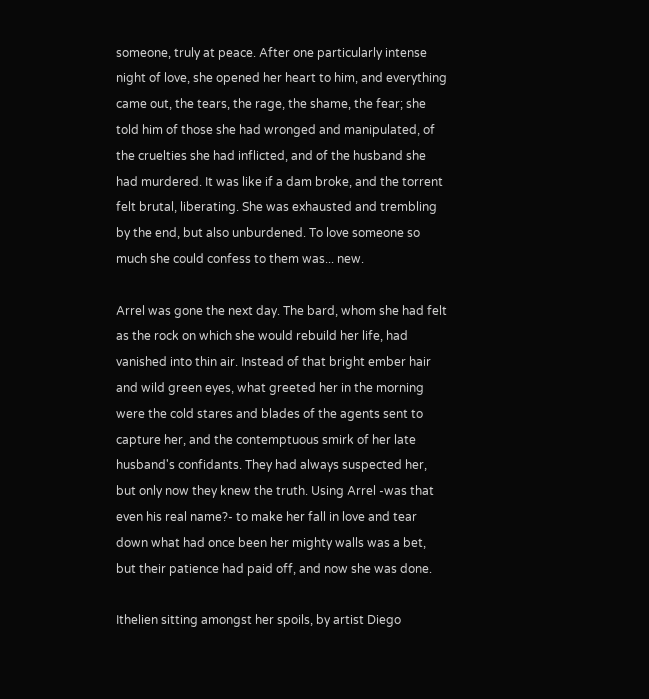someone, truly at peace. After one particularly intense night of love, she opened her heart to him, and everything came out, the tears, the rage, the shame, the fear; she told him of those she had wronged and manipulated, of the cruelties she had inflicted, and of the husband she had murdered. It was like if a dam broke, and the torrent felt brutal, liberating. She was exhausted and trembling by the end, but also unburdened. To love someone so much she could confess to them was... new.

Arrel was gone the next day. The bard, whom she had felt as the rock on which she would rebuild her life, had vanished into thin air. Instead of that bright ember hair and wild green eyes, what greeted her in the morning were the cold stares and blades of the agents sent to capture her, and the contemptuous smirk of her late husband's confidants. They had always suspected her, but only now they knew the truth. Using Arrel -was that even his real name?- to make her fall in love and tear down what had once been her mighty walls was a bet, but their patience had paid off, and now she was done.

Ithelien sitting amongst her spoils, by artist Diego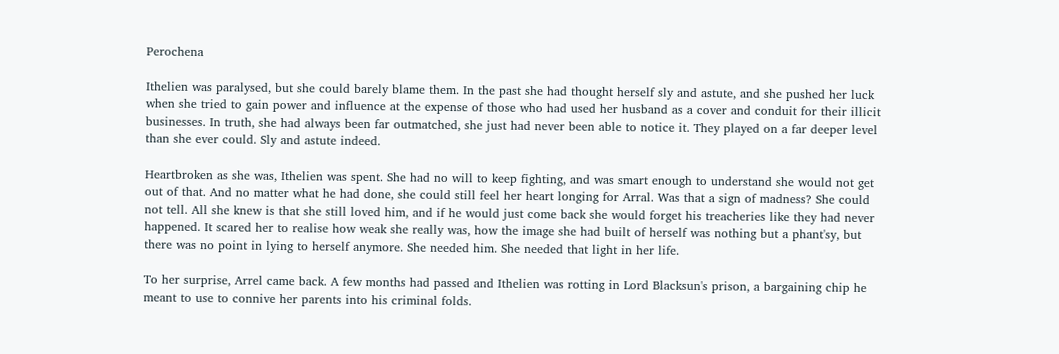Perochena

Ithelien was paralysed, but she could barely blame them. In the past she had thought herself sly and astute, and she pushed her luck when she tried to gain power and influence at the expense of those who had used her husband as a cover and conduit for their illicit businesses. In truth, she had always been far outmatched, she just had never been able to notice it. They played on a far deeper level than she ever could. Sly and astute indeed.

Heartbroken as she was, Ithelien was spent. She had no will to keep fighting, and was smart enough to understand she would not get out of that. And no matter what he had done, she could still feel her heart longing for Arral. Was that a sign of madness? She could not tell. All she knew is that she still loved him, and if he would just come back she would forget his treacheries like they had never happened. It scared her to realise how weak she really was, how the image she had built of herself was nothing but a phant'sy, but there was no point in lying to herself anymore. She needed him. She needed that light in her life.

To her surprise, Arrel came back. A few months had passed and Ithelien was rotting in Lord Blacksun's prison, a bargaining chip he meant to use to connive her parents into his criminal folds.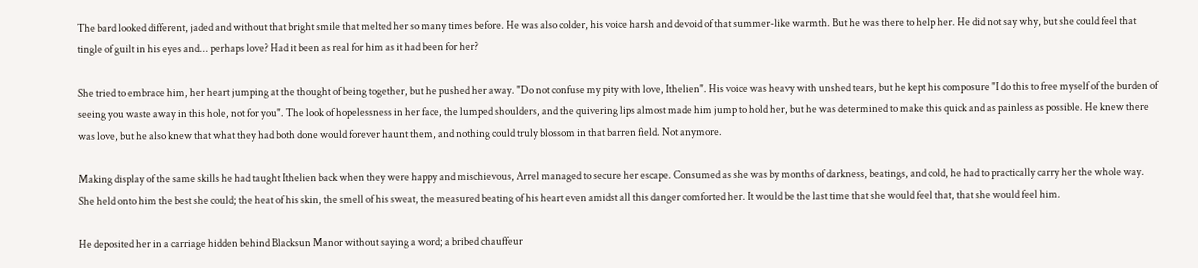The bard looked different, jaded and without that bright smile that melted her so many times before. He was also colder, his voice harsh and devoid of that summer-like warmth. But he was there to help her. He did not say why, but she could feel that tingle of guilt in his eyes and... perhaps love? Had it been as real for him as it had been for her?

She tried to embrace him, her heart jumping at the thought of being together, but he pushed her away. "Do not confuse my pity with love, Ithelien". His voice was heavy with unshed tears, but he kept his composure "I do this to free myself of the burden of seeing you waste away in this hole, not for you". The look of hopelessness in her face, the lumped shoulders, and the quivering lips almost made him jump to hold her, but he was determined to make this quick and as painless as possible. He knew there was love, but he also knew that what they had both done would forever haunt them, and nothing could truly blossom in that barren field. Not anymore.

Making display of the same skills he had taught Ithelien back when they were happy and mischievous, Arrel managed to secure her escape. Consumed as she was by months of darkness, beatings, and cold, he had to practically carry her the whole way. She held onto him the best she could; the heat of his skin, the smell of his sweat, the measured beating of his heart even amidst all this danger comforted her. It would be the last time that she would feel that, that she would feel him.

He deposited her in a carriage hidden behind Blacksun Manor without saying a word; a bribed chauffeur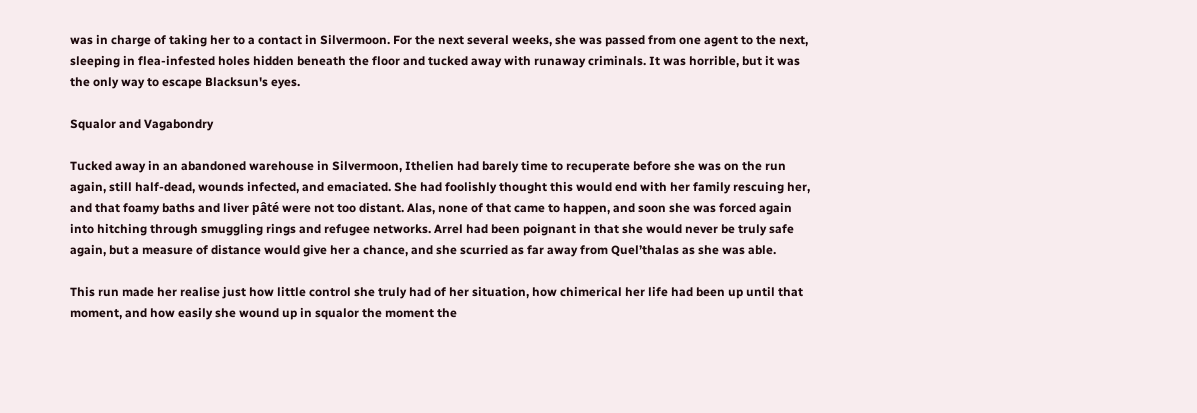was in charge of taking her to a contact in Silvermoon. For the next several weeks, she was passed from one agent to the next, sleeping in flea-infested holes hidden beneath the floor and tucked away with runaway criminals. It was horrible, but it was the only way to escape Blacksun's eyes.

Squalor and Vagabondry

Tucked away in an abandoned warehouse in Silvermoon, Ithelien had barely time to recuperate before she was on the run again, still half-dead, wounds infected, and emaciated. She had foolishly thought this would end with her family rescuing her, and that foamy baths and liver pâté were not too distant. Alas, none of that came to happen, and soon she was forced again into hitching through smuggling rings and refugee networks. Arrel had been poignant in that she would never be truly safe again, but a measure of distance would give her a chance, and she scurried as far away from Quel’thalas as she was able.

This run made her realise just how little control she truly had of her situation, how chimerical her life had been up until that moment, and how easily she wound up in squalor the moment the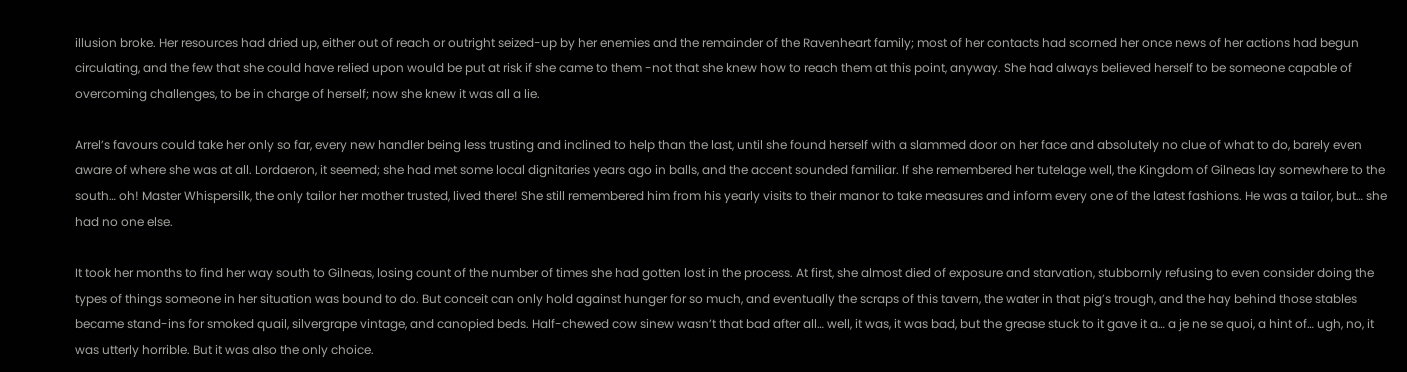illusion broke. Her resources had dried up, either out of reach or outright seized-up by her enemies and the remainder of the Ravenheart family; most of her contacts had scorned her once news of her actions had begun circulating, and the few that she could have relied upon would be put at risk if she came to them -not that she knew how to reach them at this point, anyway. She had always believed herself to be someone capable of overcoming challenges, to be in charge of herself; now she knew it was all a lie.

Arrel’s favours could take her only so far, every new handler being less trusting and inclined to help than the last, until she found herself with a slammed door on her face and absolutely no clue of what to do, barely even aware of where she was at all. Lordaeron, it seemed; she had met some local dignitaries years ago in balls, and the accent sounded familiar. If she remembered her tutelage well, the Kingdom of Gilneas lay somewhere to the south… oh! Master Whispersilk, the only tailor her mother trusted, lived there! She still remembered him from his yearly visits to their manor to take measures and inform every one of the latest fashions. He was a tailor, but… she had no one else.

It took her months to find her way south to Gilneas, losing count of the number of times she had gotten lost in the process. At first, she almost died of exposure and starvation, stubbornly refusing to even consider doing the types of things someone in her situation was bound to do. But conceit can only hold against hunger for so much, and eventually the scraps of this tavern, the water in that pig’s trough, and the hay behind those stables became stand-ins for smoked quail, silvergrape vintage, and canopied beds. Half-chewed cow sinew wasn’t that bad after all… well, it was, it was bad, but the grease stuck to it gave it a… a je ne se quoi, a hint of… ugh, no, it was utterly horrible. But it was also the only choice.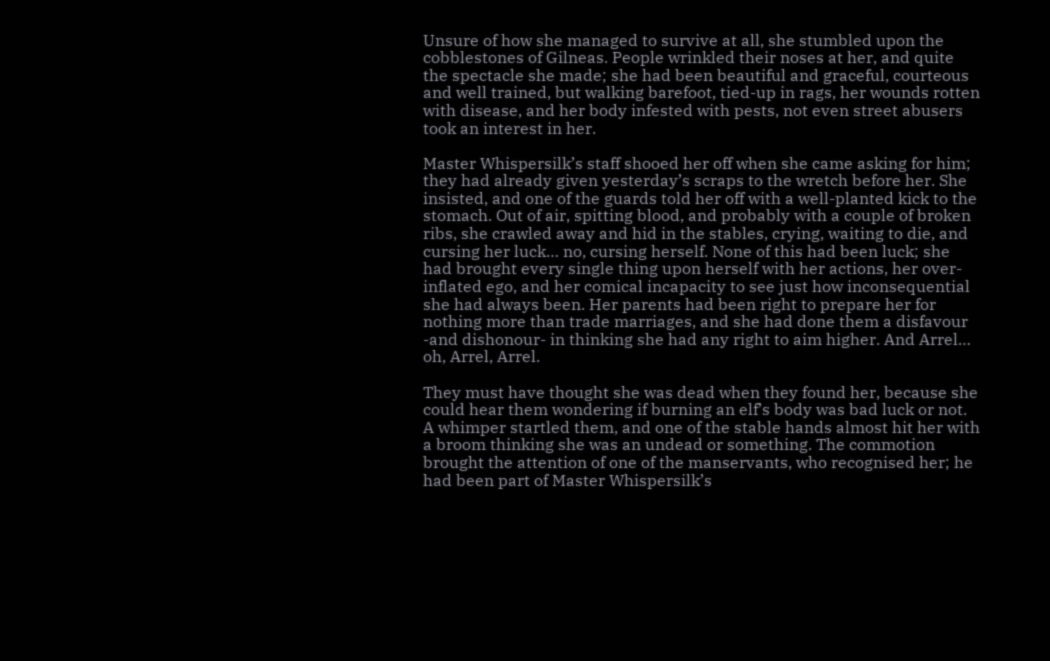Unsure of how she managed to survive at all, she stumbled upon the cobblestones of Gilneas. People wrinkled their noses at her, and quite the spectacle she made; she had been beautiful and graceful, courteous and well trained, but walking barefoot, tied-up in rags, her wounds rotten with disease, and her body infested with pests, not even street abusers took an interest in her.

Master Whispersilk’s staff shooed her off when she came asking for him; they had already given yesterday’s scraps to the wretch before her. She insisted, and one of the guards told her off with a well-planted kick to the stomach. Out of air, spitting blood, and probably with a couple of broken ribs, she crawled away and hid in the stables, crying, waiting to die, and cursing her luck… no, cursing herself. None of this had been luck; she had brought every single thing upon herself with her actions, her over-inflated ego, and her comical incapacity to see just how inconsequential she had always been. Her parents had been right to prepare her for nothing more than trade marriages, and she had done them a disfavour -and dishonour- in thinking she had any right to aim higher. And Arrel… oh, Arrel, Arrel.

They must have thought she was dead when they found her, because she could hear them wondering if burning an elf’s body was bad luck or not. A whimper startled them, and one of the stable hands almost hit her with a broom thinking she was an undead or something. The commotion brought the attention of one of the manservants, who recognised her; he had been part of Master Whispersilk’s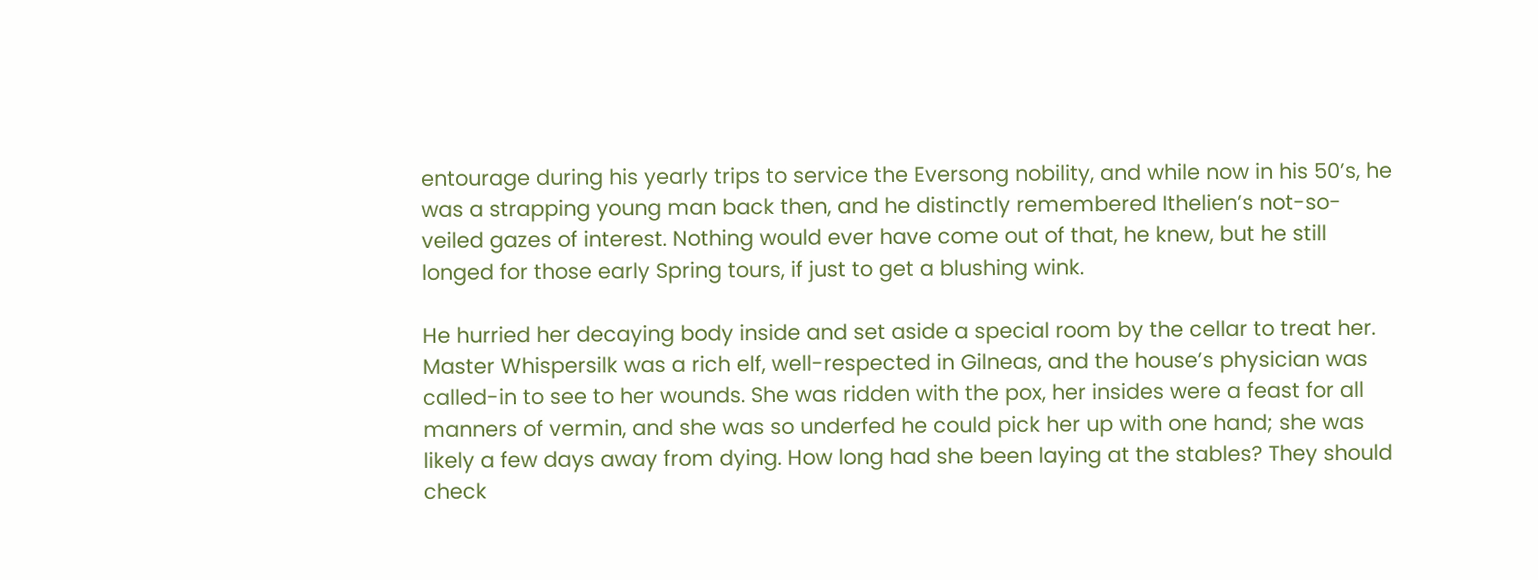entourage during his yearly trips to service the Eversong nobility, and while now in his 50’s, he was a strapping young man back then, and he distinctly remembered Ithelien’s not-so-veiled gazes of interest. Nothing would ever have come out of that, he knew, but he still longed for those early Spring tours, if just to get a blushing wink.

He hurried her decaying body inside and set aside a special room by the cellar to treat her. Master Whispersilk was a rich elf, well-respected in Gilneas, and the house’s physician was called-in to see to her wounds. She was ridden with the pox, her insides were a feast for all manners of vermin, and she was so underfed he could pick her up with one hand; she was likely a few days away from dying. How long had she been laying at the stables? They should check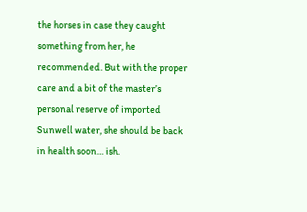the horses in case they caught something from her, he recommended. But with the proper care and a bit of the master’s personal reserve of imported Sunwell water, she should be back in health soon… ish.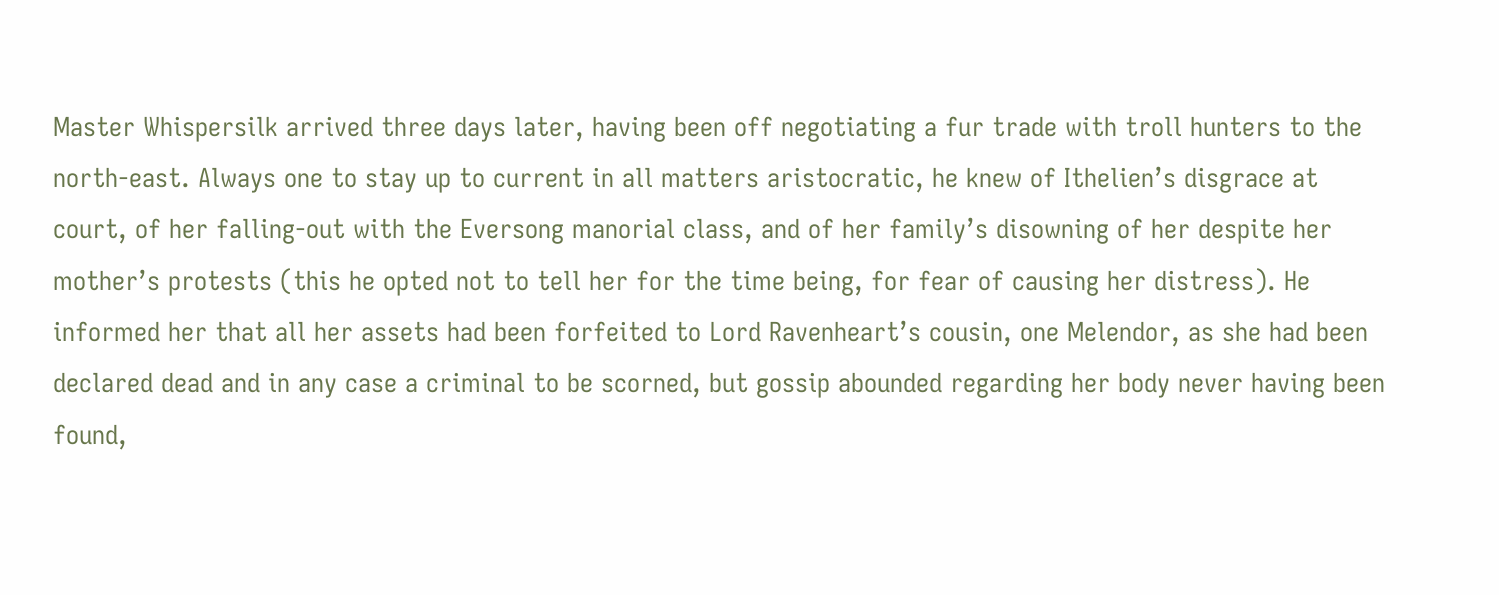Master Whispersilk arrived three days later, having been off negotiating a fur trade with troll hunters to the north-east. Always one to stay up to current in all matters aristocratic, he knew of Ithelien’s disgrace at court, of her falling-out with the Eversong manorial class, and of her family’s disowning of her despite her mother’s protests (this he opted not to tell her for the time being, for fear of causing her distress). He informed her that all her assets had been forfeited to Lord Ravenheart’s cousin, one Melendor, as she had been declared dead and in any case a criminal to be scorned, but gossip abounded regarding her body never having been found,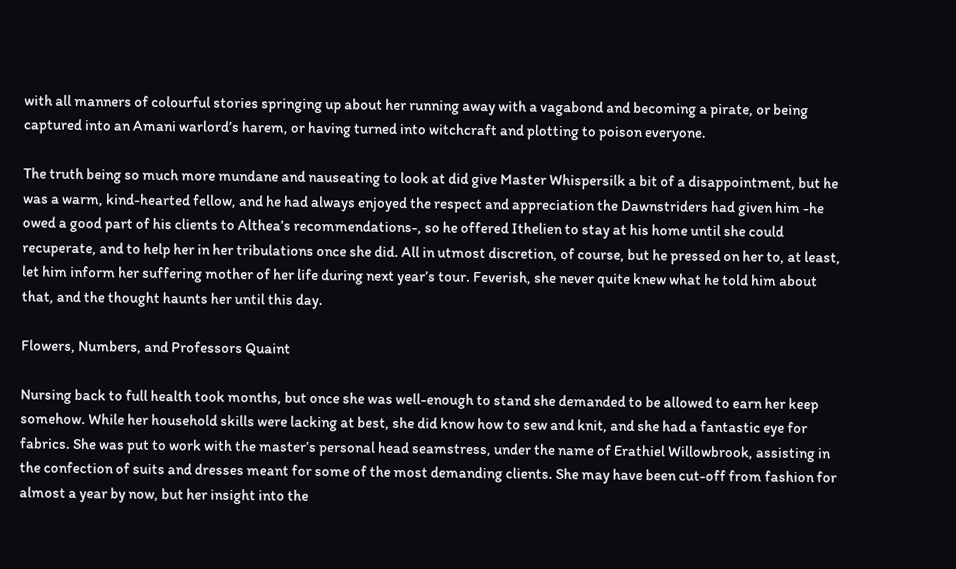with all manners of colourful stories springing up about her running away with a vagabond and becoming a pirate, or being captured into an Amani warlord’s harem, or having turned into witchcraft and plotting to poison everyone.

The truth being so much more mundane and nauseating to look at did give Master Whispersilk a bit of a disappointment, but he was a warm, kind-hearted fellow, and he had always enjoyed the respect and appreciation the Dawnstriders had given him -he owed a good part of his clients to Althea’s recommendations-, so he offered Ithelien to stay at his home until she could recuperate, and to help her in her tribulations once she did. All in utmost discretion, of course, but he pressed on her to, at least, let him inform her suffering mother of her life during next year’s tour. Feverish, she never quite knew what he told him about that, and the thought haunts her until this day.

Flowers, Numbers, and Professors Quaint

Nursing back to full health took months, but once she was well-enough to stand she demanded to be allowed to earn her keep somehow. While her household skills were lacking at best, she did know how to sew and knit, and she had a fantastic eye for fabrics. She was put to work with the master’s personal head seamstress, under the name of Erathiel Willowbrook, assisting in the confection of suits and dresses meant for some of the most demanding clients. She may have been cut-off from fashion for almost a year by now, but her insight into the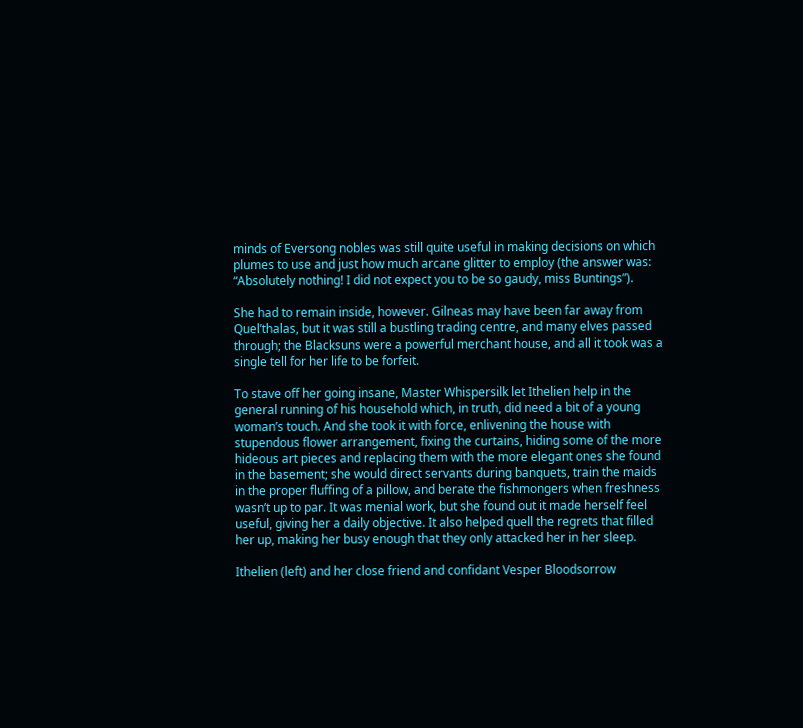minds of Eversong nobles was still quite useful in making decisions on which plumes to use and just how much arcane glitter to employ (the answer was: “Absolutely nothing! I did not expect you to be so gaudy, miss Buntings”).

She had to remain inside, however. Gilneas may have been far away from Quel’thalas, but it was still a bustling trading centre, and many elves passed through; the Blacksuns were a powerful merchant house, and all it took was a single tell for her life to be forfeit.

To stave off her going insane, Master Whispersilk let Ithelien help in the general running of his household which, in truth, did need a bit of a young woman’s touch. And she took it with force, enlivening the house with stupendous flower arrangement, fixing the curtains, hiding some of the more hideous art pieces and replacing them with the more elegant ones she found in the basement; she would direct servants during banquets, train the maids in the proper fluffing of a pillow, and berate the fishmongers when freshness wasn’t up to par. It was menial work, but she found out it made herself feel useful, giving her a daily objective. It also helped quell the regrets that filled her up, making her busy enough that they only attacked her in her sleep.

Ithelien (left) and her close friend and confidant Vesper Bloodsorrow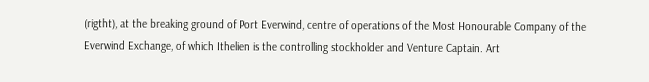(rigtht), at the breaking ground of Port Everwind, centre of operations of the Most Honourable Company of the Everwind Exchange, of which Ithelien is the controlling stockholder and Venture Captain. Art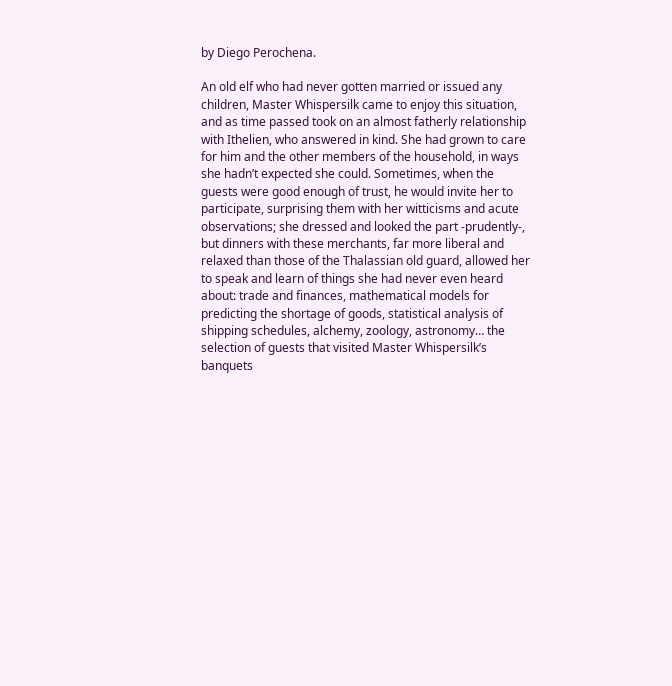by Diego Perochena.

An old elf who had never gotten married or issued any children, Master Whispersilk came to enjoy this situation, and as time passed took on an almost fatherly relationship with Ithelien, who answered in kind. She had grown to care for him and the other members of the household, in ways she hadn’t expected she could. Sometimes, when the guests were good enough of trust, he would invite her to participate, surprising them with her witticisms and acute observations; she dressed and looked the part -prudently-, but dinners with these merchants, far more liberal and relaxed than those of the Thalassian old guard, allowed her to speak and learn of things she had never even heard about: trade and finances, mathematical models for predicting the shortage of goods, statistical analysis of shipping schedules, alchemy, zoology, astronomy… the selection of guests that visited Master Whispersilk’s banquets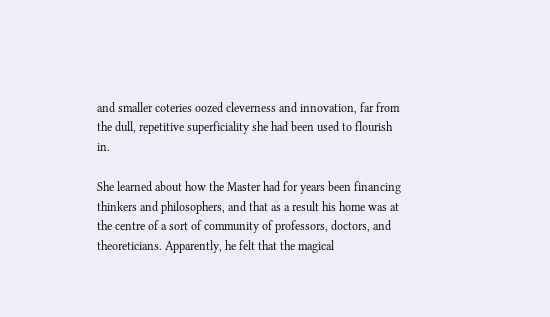and smaller coteries oozed cleverness and innovation, far from the dull, repetitive superficiality she had been used to flourish in.

She learned about how the Master had for years been financing thinkers and philosophers, and that as a result his home was at the centre of a sort of community of professors, doctors, and theoreticians. Apparently, he felt that the magical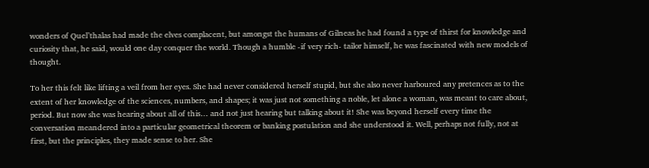wonders of Quel’thalas had made the elves complacent, but amongst the humans of Gilneas he had found a type of thirst for knowledge and curiosity that, he said, would one day conquer the world. Though a humble -if very rich- tailor himself, he was fascinated with new models of thought.

To her this felt like lifting a veil from her eyes. She had never considered herself stupid, but she also never harboured any pretences as to the extent of her knowledge of the sciences, numbers, and shapes; it was just not something a noble, let alone a woman, was meant to care about, period. But now she was hearing about all of this… and not just hearing but talking about it! She was beyond herself every time the conversation meandered into a particular geometrical theorem or banking postulation and she understood it. Well, perhaps not fully, not at first, but the principles, they made sense to her. She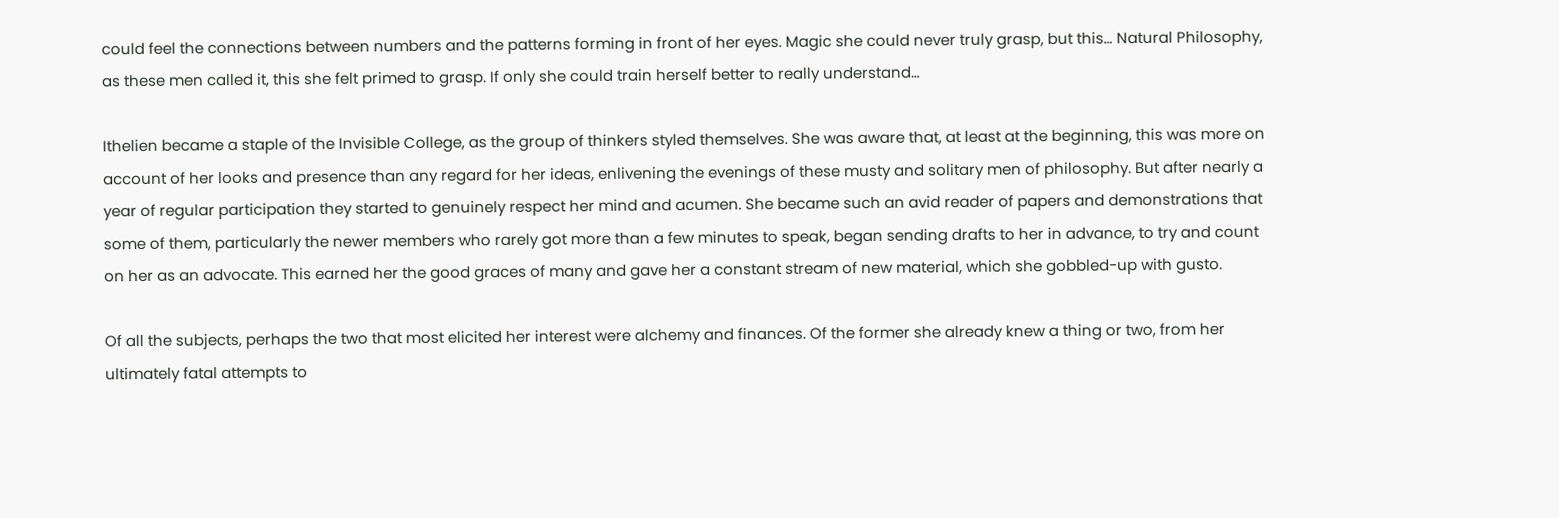could feel the connections between numbers and the patterns forming in front of her eyes. Magic she could never truly grasp, but this… Natural Philosophy, as these men called it, this she felt primed to grasp. If only she could train herself better to really understand…

Ithelien became a staple of the Invisible College, as the group of thinkers styled themselves. She was aware that, at least at the beginning, this was more on account of her looks and presence than any regard for her ideas, enlivening the evenings of these musty and solitary men of philosophy. But after nearly a year of regular participation they started to genuinely respect her mind and acumen. She became such an avid reader of papers and demonstrations that some of them, particularly the newer members who rarely got more than a few minutes to speak, began sending drafts to her in advance, to try and count on her as an advocate. This earned her the good graces of many and gave her a constant stream of new material, which she gobbled-up with gusto.

Of all the subjects, perhaps the two that most elicited her interest were alchemy and finances. Of the former she already knew a thing or two, from her ultimately fatal attempts to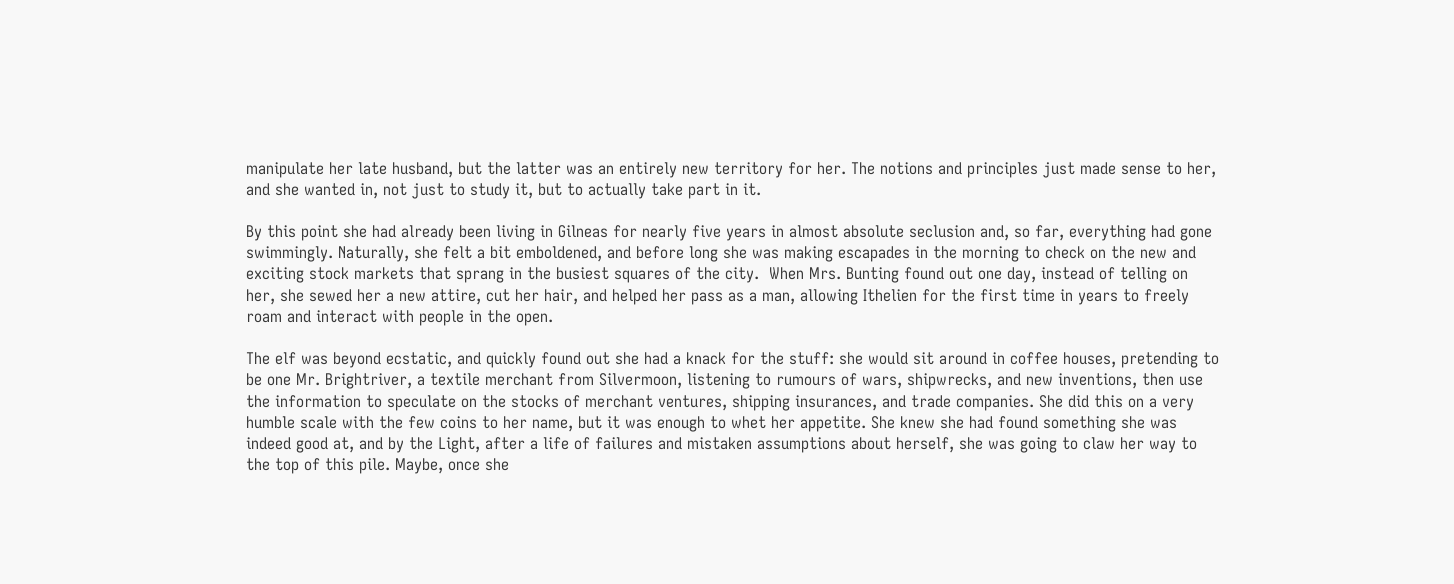manipulate her late husband, but the latter was an entirely new territory for her. The notions and principles just made sense to her, and she wanted in, not just to study it, but to actually take part in it.

By this point she had already been living in Gilneas for nearly five years in almost absolute seclusion and, so far, everything had gone swimmingly. Naturally, she felt a bit emboldened, and before long she was making escapades in the morning to check on the new and exciting stock markets that sprang in the busiest squares of the city.  When Mrs. Bunting found out one day, instead of telling on her, she sewed her a new attire, cut her hair, and helped her pass as a man, allowing Ithelien for the first time in years to freely roam and interact with people in the open.

The elf was beyond ecstatic, and quickly found out she had a knack for the stuff: she would sit around in coffee houses, pretending to be one Mr. Brightriver, a textile merchant from Silvermoon, listening to rumours of wars, shipwrecks, and new inventions, then use the information to speculate on the stocks of merchant ventures, shipping insurances, and trade companies. She did this on a very humble scale with the few coins to her name, but it was enough to whet her appetite. She knew she had found something she was indeed good at, and by the Light, after a life of failures and mistaken assumptions about herself, she was going to claw her way to the top of this pile. Maybe, once she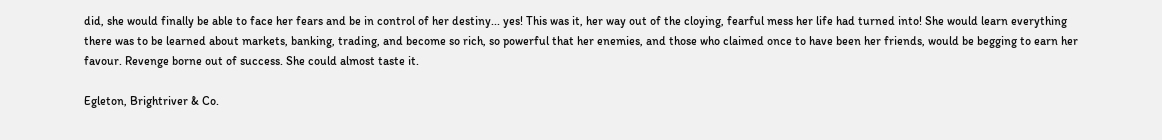did, she would finally be able to face her fears and be in control of her destiny... yes! This was it, her way out of the cloying, fearful mess her life had turned into! She would learn everything there was to be learned about markets, banking, trading, and become so rich, so powerful that her enemies, and those who claimed once to have been her friends, would be begging to earn her favour. Revenge borne out of success. She could almost taste it.

Egleton, Brightriver & Co.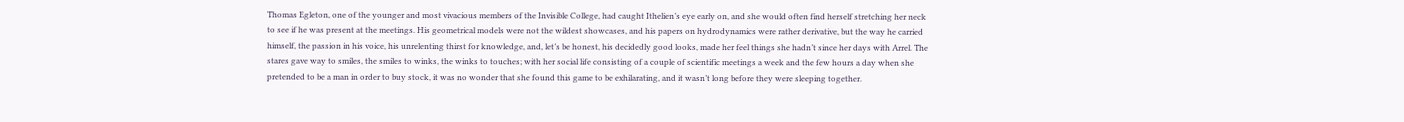Thomas Egleton, one of the younger and most vivacious members of the Invisible College, had caught Ithelien’s eye early on, and she would often find herself stretching her neck to see if he was present at the meetings. His geometrical models were not the wildest showcases, and his papers on hydrodynamics were rather derivative, but the way he carried himself, the passion in his voice, his unrelenting thirst for knowledge, and, let’s be honest, his decidedly good looks, made her feel things she hadn’t since her days with Arrel. The stares gave way to smiles, the smiles to winks, the winks to touches; with her social life consisting of a couple of scientific meetings a week and the few hours a day when she pretended to be a man in order to buy stock, it was no wonder that she found this game to be exhilarating, and it wasn’t long before they were sleeping together.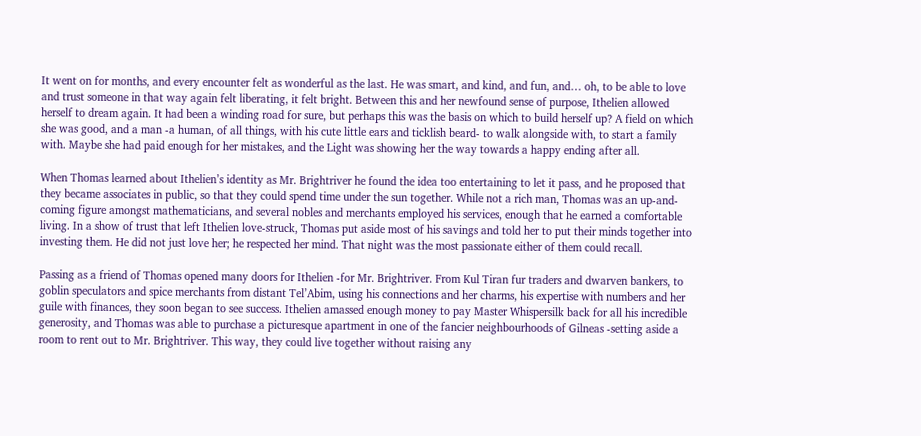It went on for months, and every encounter felt as wonderful as the last. He was smart, and kind, and fun, and… oh, to be able to love and trust someone in that way again felt liberating, it felt bright. Between this and her newfound sense of purpose, Ithelien allowed herself to dream again. It had been a winding road for sure, but perhaps this was the basis on which to build herself up? A field on which she was good, and a man -a human, of all things, with his cute little ears and ticklish beard- to walk alongside with, to start a family with. Maybe she had paid enough for her mistakes, and the Light was showing her the way towards a happy ending after all.

When Thomas learned about Ithelien’s identity as Mr. Brightriver he found the idea too entertaining to let it pass, and he proposed that they became associates in public, so that they could spend time under the sun together. While not a rich man, Thomas was an up-and-coming figure amongst mathematicians, and several nobles and merchants employed his services, enough that he earned a comfortable living. In a show of trust that left Ithelien love-struck, Thomas put aside most of his savings and told her to put their minds together into investing them. He did not just love her; he respected her mind. That night was the most passionate either of them could recall.

Passing as a friend of Thomas opened many doors for Ithelien -for Mr. Brightriver. From Kul Tiran fur traders and dwarven bankers, to goblin speculators and spice merchants from distant Tel’Abim, using his connections and her charms, his expertise with numbers and her guile with finances, they soon began to see success. Ithelien amassed enough money to pay Master Whispersilk back for all his incredible generosity, and Thomas was able to purchase a picturesque apartment in one of the fancier neighbourhoods of Gilneas -setting aside a room to rent out to Mr. Brightriver. This way, they could live together without raising any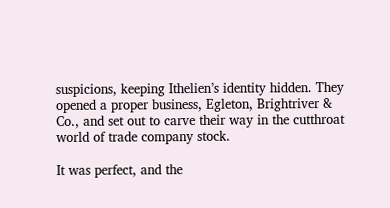suspicions, keeping Ithelien’s identity hidden. They opened a proper business, Egleton, Brightriver & Co., and set out to carve their way in the cutthroat world of trade company stock.

It was perfect, and the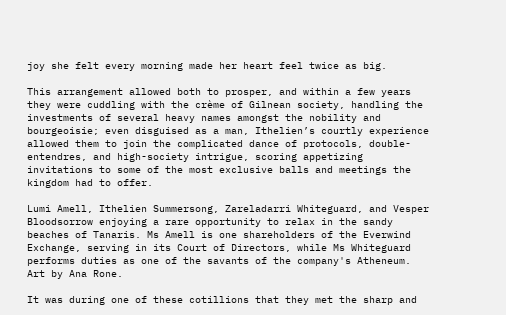joy she felt every morning made her heart feel twice as big.

This arrangement allowed both to prosper, and within a few years they were cuddling with the crème of Gilnean society, handling the investments of several heavy names amongst the nobility and bourgeoisie; even disguised as a man, Ithelien’s courtly experience allowed them to join the complicated dance of protocols, double-entendres, and high-society intrigue, scoring appetizing invitations to some of the most exclusive balls and meetings the kingdom had to offer.

Lumi Amell, Ithelien Summersong, Zareladarri Whiteguard, and Vesper Bloodsorrow enjoying a rare opportunity to relax in the sandy beaches of Tanaris. Ms Amell is one shareholders of the Everwind Exchange, serving in its Court of Directors, while Ms Whiteguard performs duties as one of the savants of the company's Atheneum. Art by Ana Rone.

It was during one of these cotillions that they met the sharp and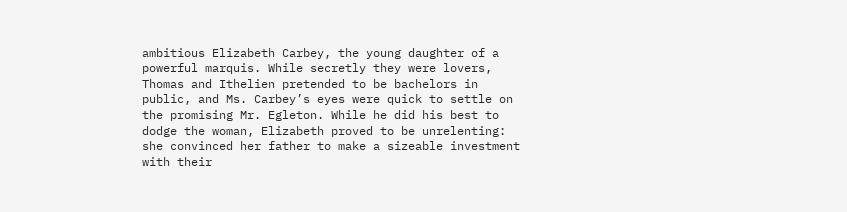ambitious Elizabeth Carbey, the young daughter of a powerful marquis. While secretly they were lovers, Thomas and Ithelien pretended to be bachelors in public, and Ms. Carbey’s eyes were quick to settle on the promising Mr. Egleton. While he did his best to dodge the woman, Elizabeth proved to be unrelenting: she convinced her father to make a sizeable investment with their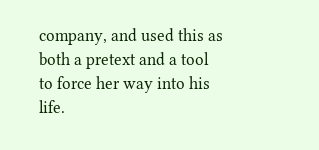company, and used this as both a pretext and a tool to force her way into his life.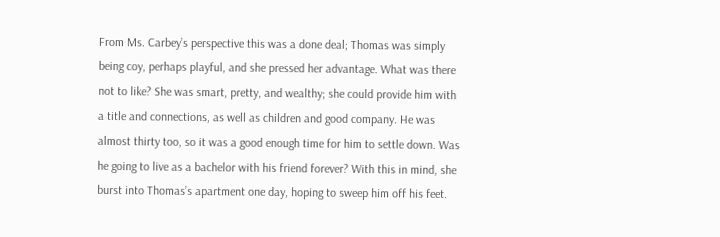From Ms. Carbey’s perspective this was a done deal; Thomas was simply being coy, perhaps playful, and she pressed her advantage. What was there not to like? She was smart, pretty, and wealthy; she could provide him with a title and connections, as well as children and good company. He was almost thirty too, so it was a good enough time for him to settle down. Was he going to live as a bachelor with his friend forever? With this in mind, she burst into Thomas’s apartment one day, hoping to sweep him off his feet.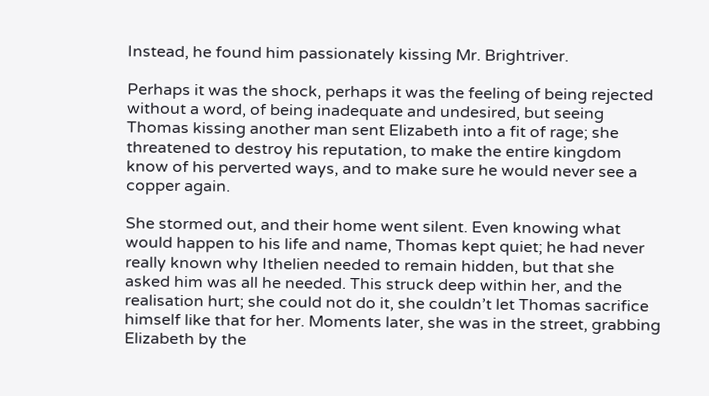Instead, he found him passionately kissing Mr. Brightriver.

Perhaps it was the shock, perhaps it was the feeling of being rejected without a word, of being inadequate and undesired, but seeing Thomas kissing another man sent Elizabeth into a fit of rage; she threatened to destroy his reputation, to make the entire kingdom know of his perverted ways, and to make sure he would never see a copper again.

She stormed out, and their home went silent. Even knowing what would happen to his life and name, Thomas kept quiet; he had never really known why Ithelien needed to remain hidden, but that she asked him was all he needed. This struck deep within her, and the realisation hurt; she could not do it, she couldn’t let Thomas sacrifice himself like that for her. Moments later, she was in the street, grabbing Elizabeth by the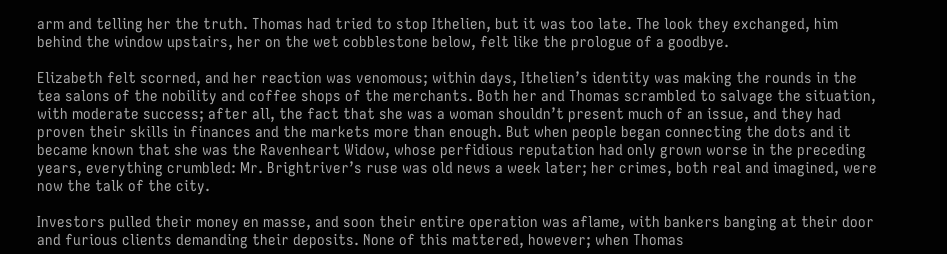arm and telling her the truth. Thomas had tried to stop Ithelien, but it was too late. The look they exchanged, him behind the window upstairs, her on the wet cobblestone below, felt like the prologue of a goodbye.

Elizabeth felt scorned, and her reaction was venomous; within days, Ithelien’s identity was making the rounds in the tea salons of the nobility and coffee shops of the merchants. Both her and Thomas scrambled to salvage the situation, with moderate success; after all, the fact that she was a woman shouldn’t present much of an issue, and they had proven their skills in finances and the markets more than enough. But when people began connecting the dots and it became known that she was the Ravenheart Widow, whose perfidious reputation had only grown worse in the preceding years, everything crumbled: Mr. Brightriver’s ruse was old news a week later; her crimes, both real and imagined, were now the talk of the city.

Investors pulled their money en masse, and soon their entire operation was aflame, with bankers banging at their door and furious clients demanding their deposits. None of this mattered, however; when Thomas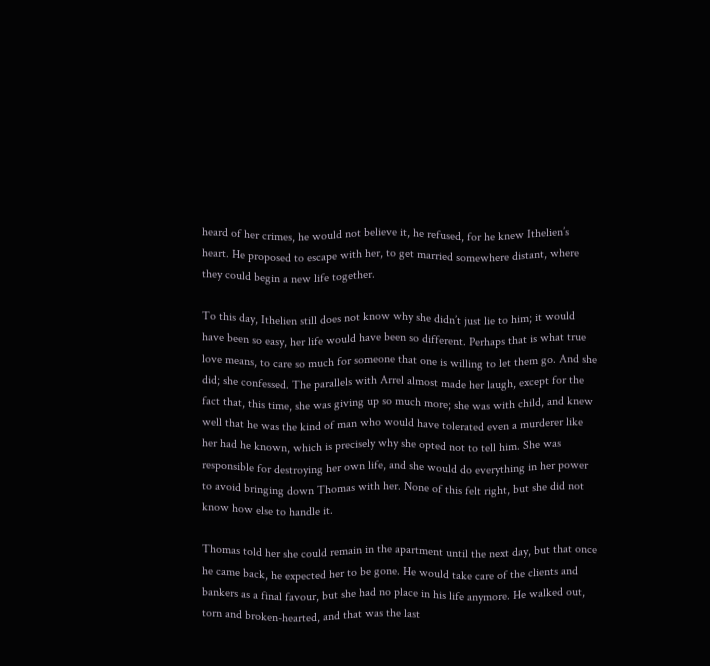heard of her crimes, he would not believe it, he refused, for he knew Ithelien’s heart. He proposed to escape with her, to get married somewhere distant, where they could begin a new life together.

To this day, Ithelien still does not know why she didn’t just lie to him; it would have been so easy, her life would have been so different. Perhaps that is what true love means, to care so much for someone that one is willing to let them go. And she did; she confessed. The parallels with Arrel almost made her laugh, except for the fact that, this time, she was giving up so much more; she was with child, and knew well that he was the kind of man who would have tolerated even a murderer like her had he known, which is precisely why she opted not to tell him. She was responsible for destroying her own life, and she would do everything in her power to avoid bringing down Thomas with her. None of this felt right, but she did not know how else to handle it.

Thomas told her she could remain in the apartment until the next day, but that once he came back, he expected her to be gone. He would take care of the clients and bankers as a final favour, but she had no place in his life anymore. He walked out, torn and broken-hearted, and that was the last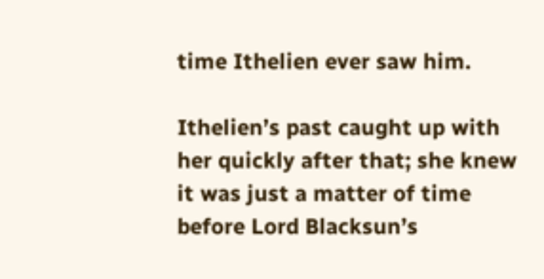time Ithelien ever saw him.

Ithelien’s past caught up with her quickly after that; she knew it was just a matter of time before Lord Blacksun’s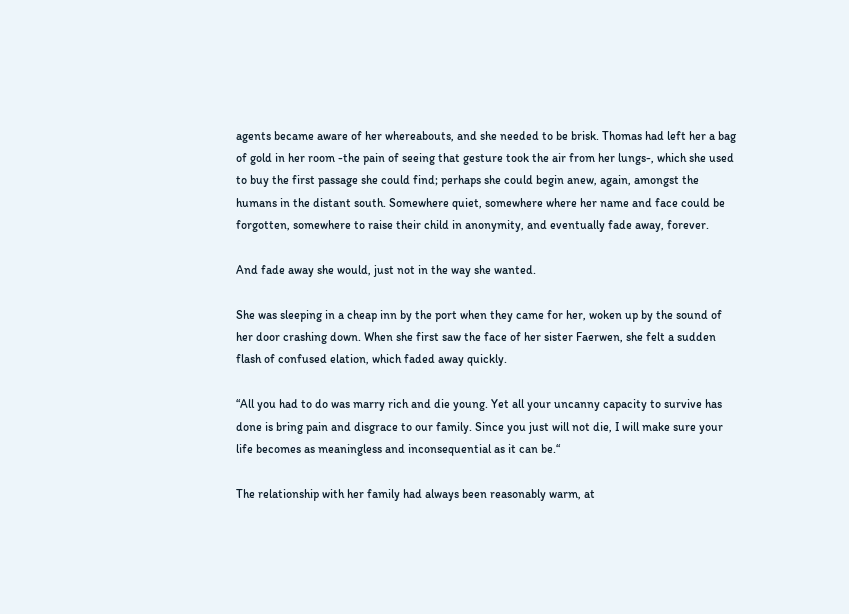agents became aware of her whereabouts, and she needed to be brisk. Thomas had left her a bag of gold in her room -the pain of seeing that gesture took the air from her lungs-, which she used to buy the first passage she could find; perhaps she could begin anew, again, amongst the humans in the distant south. Somewhere quiet, somewhere where her name and face could be forgotten, somewhere to raise their child in anonymity, and eventually fade away, forever.

And fade away she would, just not in the way she wanted.

She was sleeping in a cheap inn by the port when they came for her, woken up by the sound of her door crashing down. When she first saw the face of her sister Faerwen, she felt a sudden flash of confused elation, which faded away quickly.

“All you had to do was marry rich and die young. Yet all your uncanny capacity to survive has done is bring pain and disgrace to our family. Since you just will not die, I will make sure your life becomes as meaningless and inconsequential as it can be.“

The relationship with her family had always been reasonably warm, at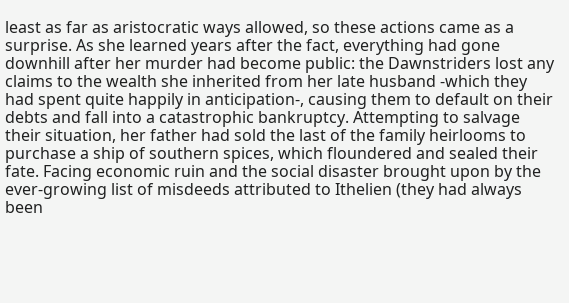least as far as aristocratic ways allowed, so these actions came as a surprise. As she learned years after the fact, everything had gone downhill after her murder had become public: the Dawnstriders lost any claims to the wealth she inherited from her late husband -which they had spent quite happily in anticipation-, causing them to default on their debts and fall into a catastrophic bankruptcy. Attempting to salvage their situation, her father had sold the last of the family heirlooms to purchase a ship of southern spices, which floundered and sealed their fate. Facing economic ruin and the social disaster brought upon by the ever-growing list of misdeeds attributed to Ithelien (they had always been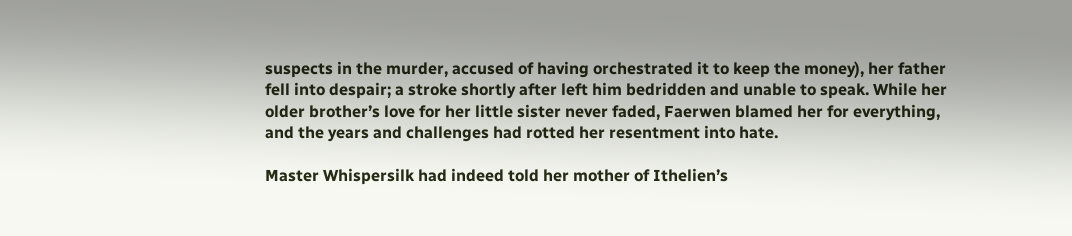suspects in the murder, accused of having orchestrated it to keep the money), her father fell into despair; a stroke shortly after left him bedridden and unable to speak. While her older brother’s love for her little sister never faded, Faerwen blamed her for everything, and the years and challenges had rotted her resentment into hate.

Master Whispersilk had indeed told her mother of Ithelien’s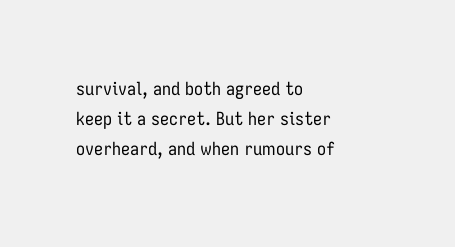survival, and both agreed to keep it a secret. But her sister overheard, and when rumours of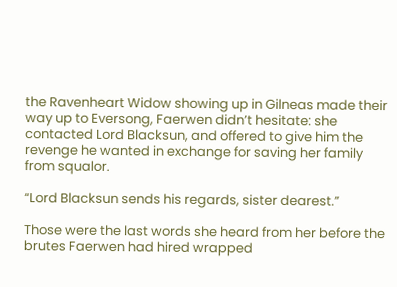the Ravenheart Widow showing up in Gilneas made their way up to Eversong, Faerwen didn’t hesitate: she contacted Lord Blacksun, and offered to give him the revenge he wanted in exchange for saving her family from squalor.

“Lord Blacksun sends his regards, sister dearest.”

Those were the last words she heard from her before the brutes Faerwen had hired wrapped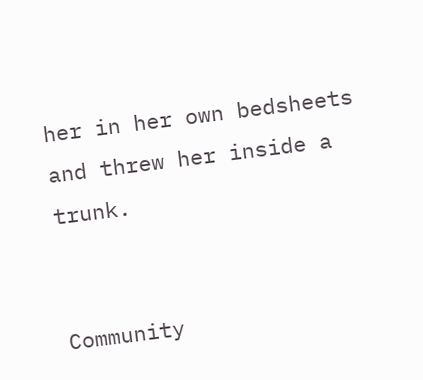her in her own bedsheets and threw her inside a trunk.


Community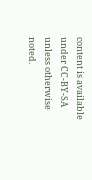content is available under CC-BY-SA unless otherwise noted.